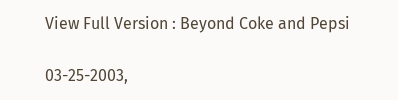View Full Version : Beyond Coke and Pepsi

03-25-2003,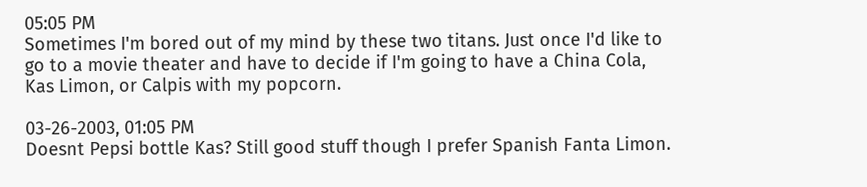05:05 PM
Sometimes I'm bored out of my mind by these two titans. Just once I'd like to go to a movie theater and have to decide if I'm going to have a China Cola, Kas Limon, or Calpis with my popcorn.

03-26-2003, 01:05 PM
Doesnt Pepsi bottle Kas? Still good stuff though I prefer Spanish Fanta Limon.